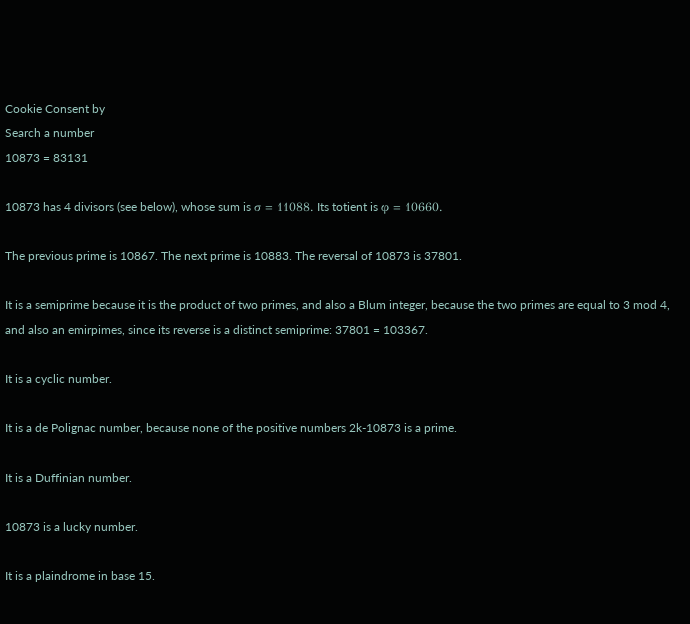Cookie Consent by
Search a number
10873 = 83131

10873 has 4 divisors (see below), whose sum is σ = 11088. Its totient is φ = 10660.

The previous prime is 10867. The next prime is 10883. The reversal of 10873 is 37801.

It is a semiprime because it is the product of two primes, and also a Blum integer, because the two primes are equal to 3 mod 4, and also an emirpimes, since its reverse is a distinct semiprime: 37801 = 103367.

It is a cyclic number.

It is a de Polignac number, because none of the positive numbers 2k-10873 is a prime.

It is a Duffinian number.

10873 is a lucky number.

It is a plaindrome in base 15.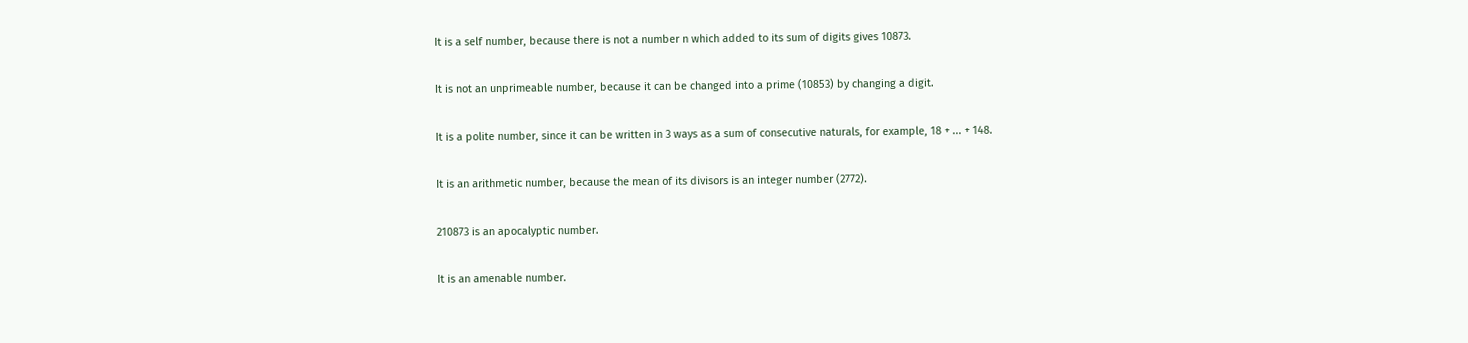It is a self number, because there is not a number n which added to its sum of digits gives 10873.

It is not an unprimeable number, because it can be changed into a prime (10853) by changing a digit.

It is a polite number, since it can be written in 3 ways as a sum of consecutive naturals, for example, 18 + ... + 148.

It is an arithmetic number, because the mean of its divisors is an integer number (2772).

210873 is an apocalyptic number.

It is an amenable number.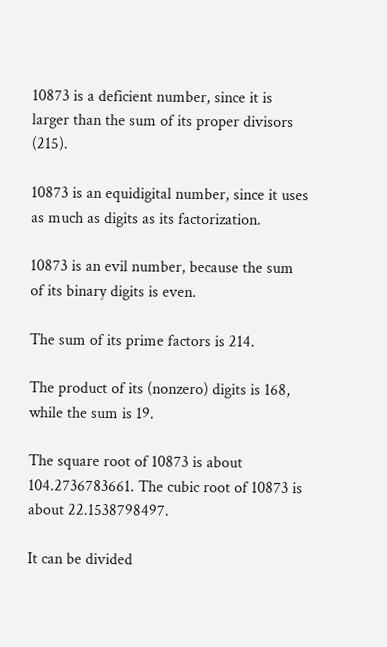10873 is a deficient number, since it is larger than the sum of its proper divisors (215).

10873 is an equidigital number, since it uses as much as digits as its factorization.

10873 is an evil number, because the sum of its binary digits is even.

The sum of its prime factors is 214.

The product of its (nonzero) digits is 168, while the sum is 19.

The square root of 10873 is about 104.2736783661. The cubic root of 10873 is about 22.1538798497.

It can be divided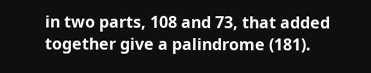in two parts, 108 and 73, that added together give a palindrome (181).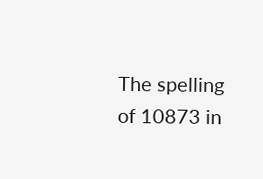The spelling of 10873 in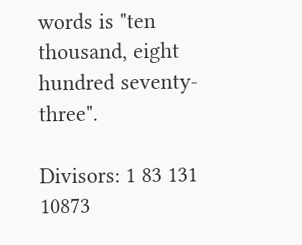words is "ten thousand, eight hundred seventy-three".

Divisors: 1 83 131 10873